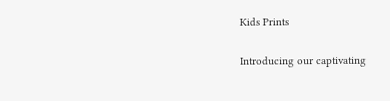Kids Prints

Introducing our captivating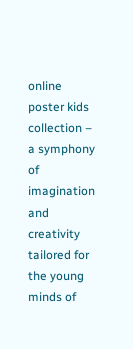online poster kids collection – a symphony of imagination and creativity tailored for the young minds of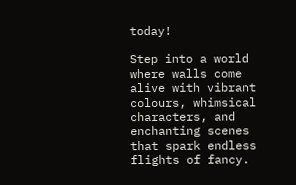today!

Step into a world where walls come alive with vibrant colours, whimsical characters, and enchanting scenes that spark endless flights of fancy.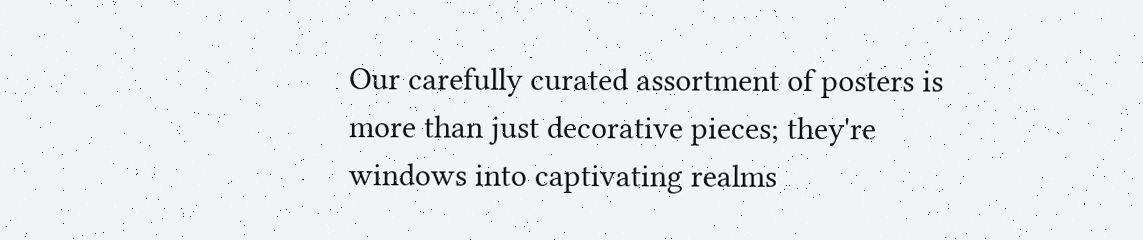Our carefully curated assortment of posters is more than just decorative pieces; they're windows into captivating realms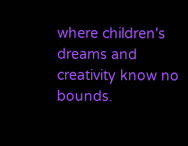where children's dreams and creativity know no bounds.